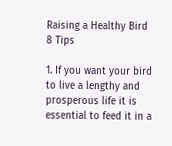Raising a Healthy Bird 8 Tips

1. If you want your bird to live a lengthy and prosperous life it is essential to feed it in a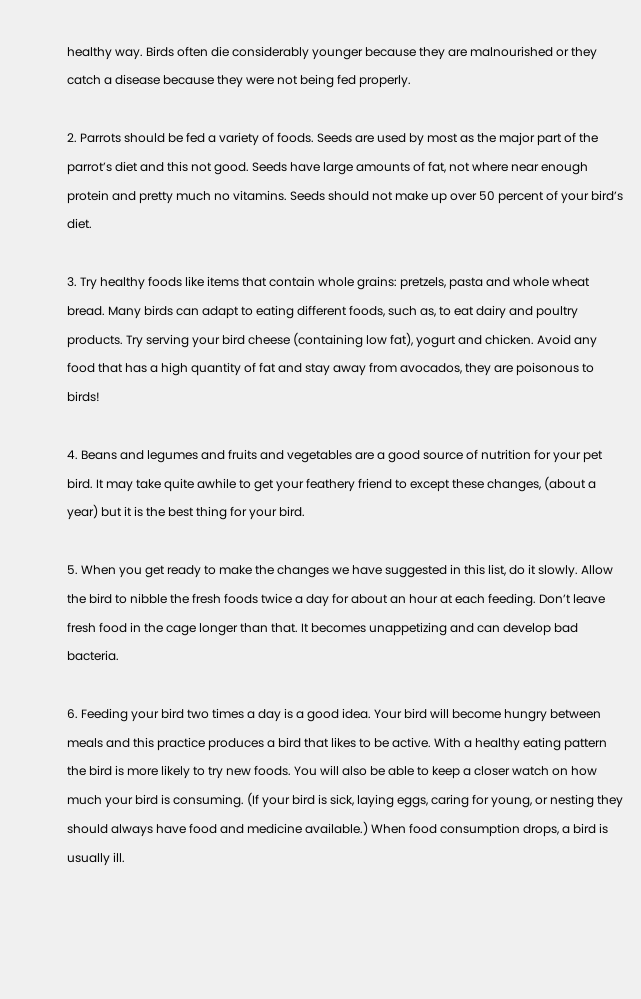healthy way. Birds often die considerably younger because they are malnourished or they catch a disease because they were not being fed properly.

2. Parrots should be fed a variety of foods. Seeds are used by most as the major part of the parrot’s diet and this not good. Seeds have large amounts of fat, not where near enough protein and pretty much no vitamins. Seeds should not make up over 50 percent of your bird’s diet.

3. Try healthy foods like items that contain whole grains: pretzels, pasta and whole wheat bread. Many birds can adapt to eating different foods, such as, to eat dairy and poultry products. Try serving your bird cheese (containing low fat), yogurt and chicken. Avoid any food that has a high quantity of fat and stay away from avocados, they are poisonous to birds!

4. Beans and legumes and fruits and vegetables are a good source of nutrition for your pet bird. It may take quite awhile to get your feathery friend to except these changes, (about a year) but it is the best thing for your bird.

5. When you get ready to make the changes we have suggested in this list, do it slowly. Allow the bird to nibble the fresh foods twice a day for about an hour at each feeding. Don’t leave fresh food in the cage longer than that. It becomes unappetizing and can develop bad bacteria.

6. Feeding your bird two times a day is a good idea. Your bird will become hungry between meals and this practice produces a bird that likes to be active. With a healthy eating pattern the bird is more likely to try new foods. You will also be able to keep a closer watch on how much your bird is consuming. (If your bird is sick, laying eggs, caring for young, or nesting they should always have food and medicine available.) When food consumption drops, a bird is usually ill.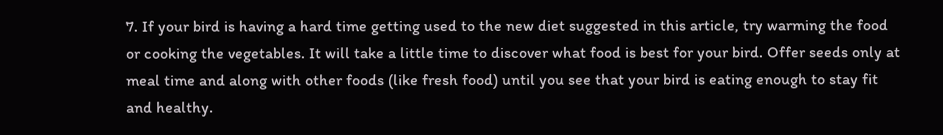7. If your bird is having a hard time getting used to the new diet suggested in this article, try warming the food or cooking the vegetables. It will take a little time to discover what food is best for your bird. Offer seeds only at meal time and along with other foods (like fresh food) until you see that your bird is eating enough to stay fit and healthy.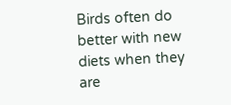Birds often do better with new diets when they are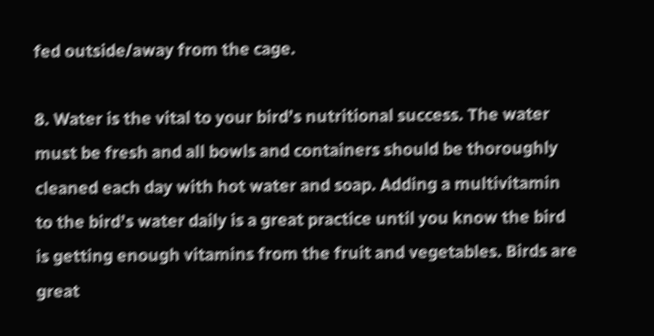fed outside/away from the cage.

8. Water is the vital to your bird’s nutritional success. The water must be fresh and all bowls and containers should be thoroughly cleaned each day with hot water and soap. Adding a multivitamin to the bird’s water daily is a great practice until you know the bird is getting enough vitamins from the fruit and vegetables. Birds are great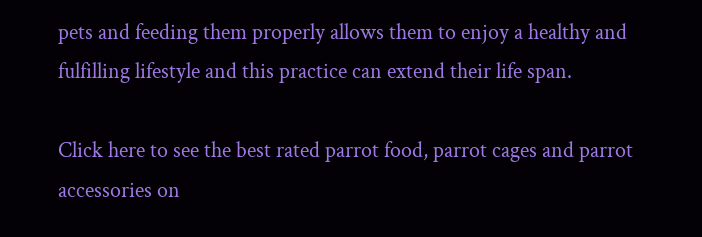pets and feeding them properly allows them to enjoy a healthy and fulfilling lifestyle and this practice can extend their life span.

Click here to see the best rated parrot food, parrot cages and parrot accessories on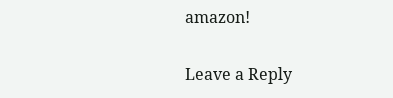amazon!

Leave a Reply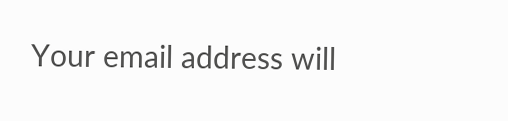Your email address will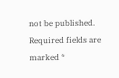not be published. Required fields are marked *